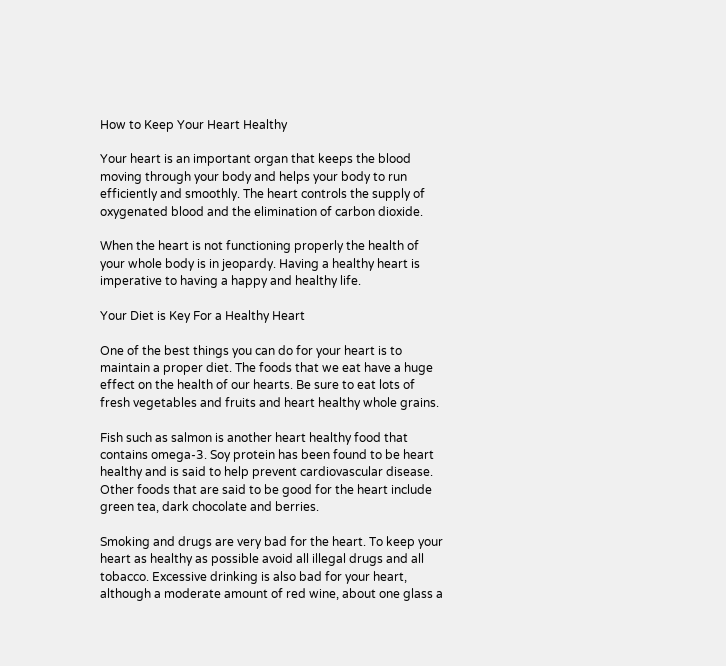How to Keep Your Heart Healthy

Your heart is an important organ that keeps the blood moving through your body and helps your body to run efficiently and smoothly. The heart controls the supply of oxygenated blood and the elimination of carbon dioxide.

When the heart is not functioning properly the health of your whole body is in jeopardy. Having a healthy heart is imperative to having a happy and healthy life.

Your Diet is Key For a Healthy Heart

One of the best things you can do for your heart is to maintain a proper diet. The foods that we eat have a huge effect on the health of our hearts. Be sure to eat lots of fresh vegetables and fruits and heart healthy whole grains.

Fish such as salmon is another heart healthy food that contains omega-3. Soy protein has been found to be heart healthy and is said to help prevent cardiovascular disease. Other foods that are said to be good for the heart include green tea, dark chocolate and berries.

Smoking and drugs are very bad for the heart. To keep your heart as healthy as possible avoid all illegal drugs and all tobacco. Excessive drinking is also bad for your heart, although a moderate amount of red wine, about one glass a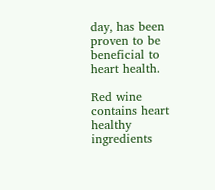day, has been proven to be beneficial to heart health.

Red wine contains heart healthy ingredients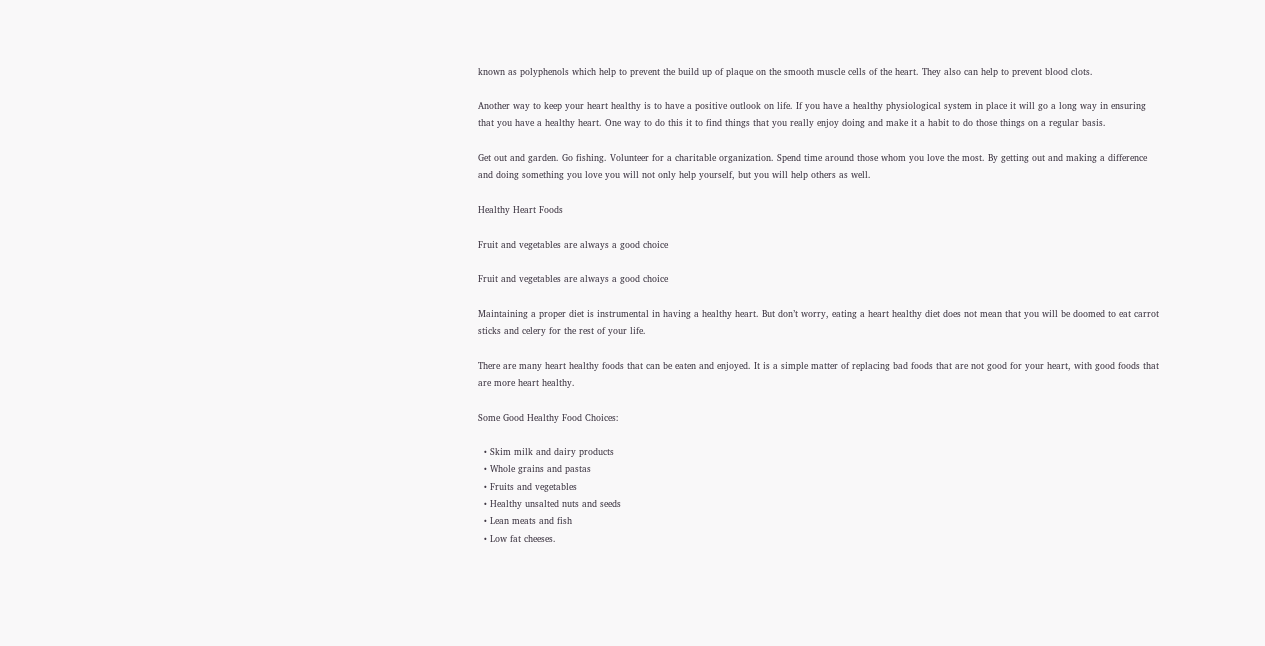known as polyphenols which help to prevent the build up of plaque on the smooth muscle cells of the heart. They also can help to prevent blood clots.

Another way to keep your heart healthy is to have a positive outlook on life. If you have a healthy physiological system in place it will go a long way in ensuring that you have a healthy heart. One way to do this it to find things that you really enjoy doing and make it a habit to do those things on a regular basis.

Get out and garden. Go fishing. Volunteer for a charitable organization. Spend time around those whom you love the most. By getting out and making a difference and doing something you love you will not only help yourself, but you will help others as well.

Healthy Heart Foods

Fruit and vegetables are always a good choice

Fruit and vegetables are always a good choice

Maintaining a proper diet is instrumental in having a healthy heart. But don’t worry, eating a heart healthy diet does not mean that you will be doomed to eat carrot sticks and celery for the rest of your life.

There are many heart healthy foods that can be eaten and enjoyed. It is a simple matter of replacing bad foods that are not good for your heart, with good foods that are more heart healthy.

Some Good Healthy Food Choices:

  • Skim milk and dairy products
  • Whole grains and pastas
  • Fruits and vegetables
  • Healthy unsalted nuts and seeds
  • Lean meats and fish
  • Low fat cheeses.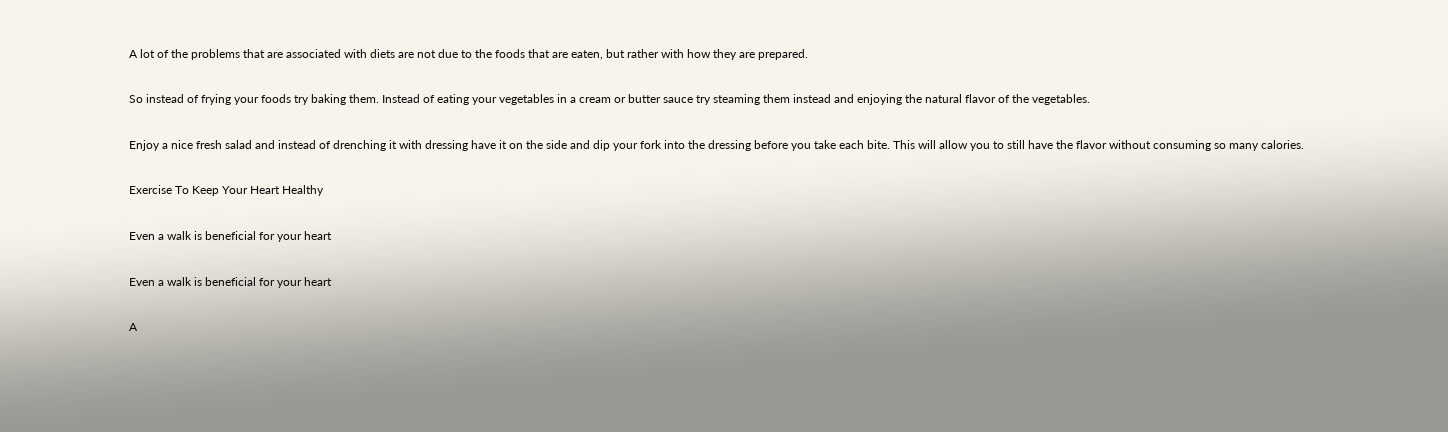A lot of the problems that are associated with diets are not due to the foods that are eaten, but rather with how they are prepared.

So instead of frying your foods try baking them. Instead of eating your vegetables in a cream or butter sauce try steaming them instead and enjoying the natural flavor of the vegetables.

Enjoy a nice fresh salad and instead of drenching it with dressing have it on the side and dip your fork into the dressing before you take each bite. This will allow you to still have the flavor without consuming so many calories.

Exercise To Keep Your Heart Healthy

Even a walk is beneficial for your heart

Even a walk is beneficial for your heart

A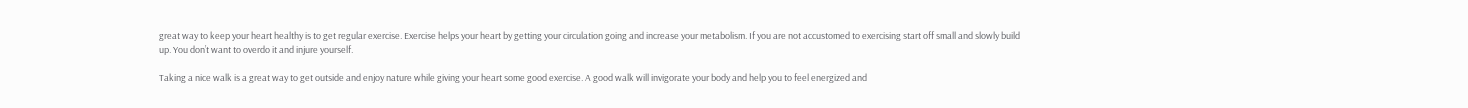great way to keep your heart healthy is to get regular exercise. Exercise helps your heart by getting your circulation going and increase your metabolism. If you are not accustomed to exercising start off small and slowly build up. You don’t want to overdo it and injure yourself.

Taking a nice walk is a great way to get outside and enjoy nature while giving your heart some good exercise. A good walk will invigorate your body and help you to feel energized and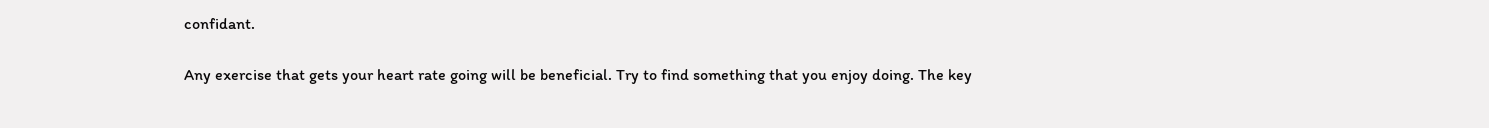confidant.

Any exercise that gets your heart rate going will be beneficial. Try to find something that you enjoy doing. The key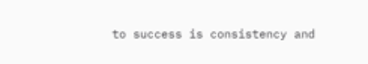to success is consistency and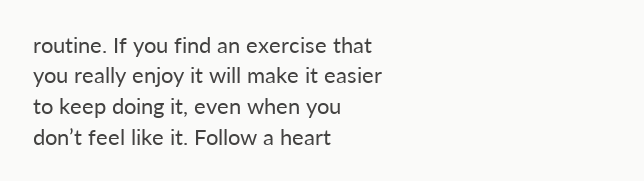routine. If you find an exercise that you really enjoy it will make it easier to keep doing it, even when you don’t feel like it. Follow a heart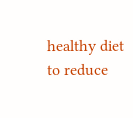healthy diet to reduce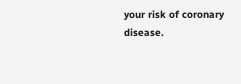your risk of coronary disease.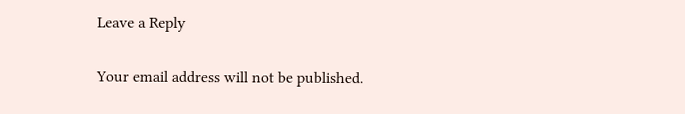Leave a Reply

Your email address will not be published.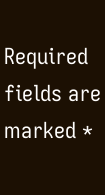Required fields are marked *